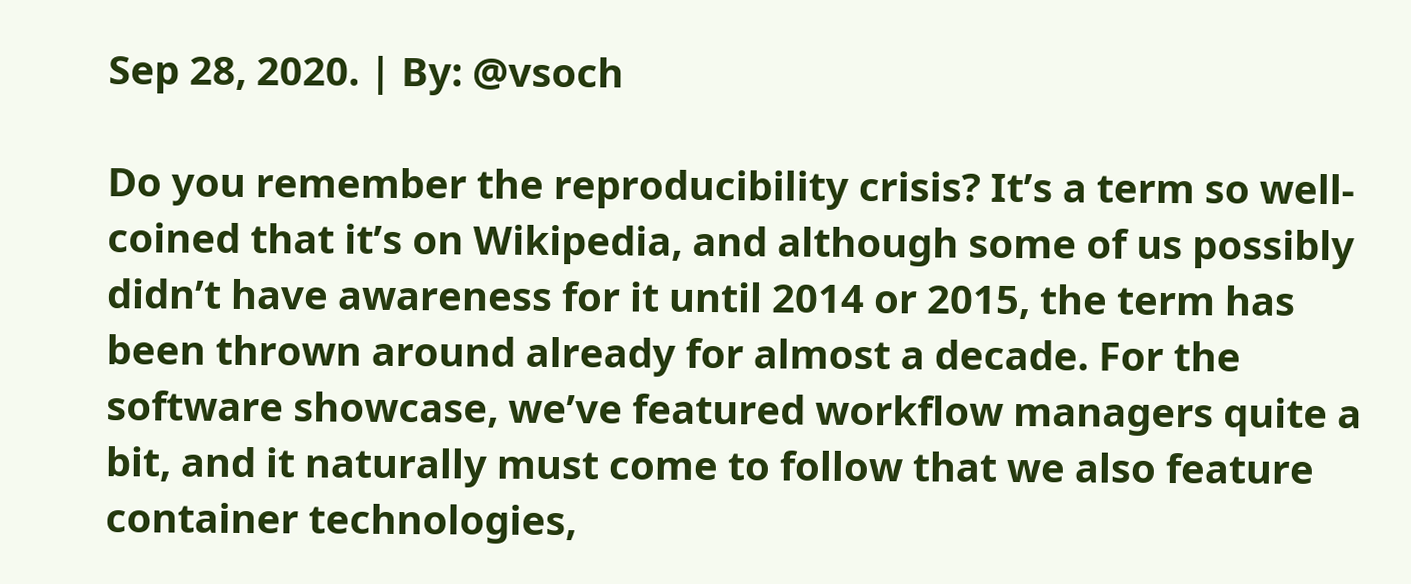Sep 28, 2020. | By: @vsoch

Do you remember the reproducibility crisis? It’s a term so well-coined that it’s on Wikipedia, and although some of us possibly didn’t have awareness for it until 2014 or 2015, the term has been thrown around already for almost a decade. For the software showcase, we’ve featured workflow managers quite a bit, and it naturally must come to follow that we also feature container technologies,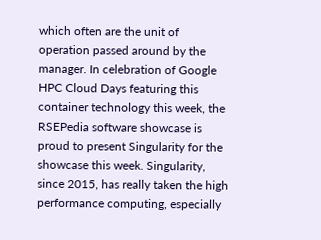which often are the unit of operation passed around by the manager. In celebration of Google HPC Cloud Days featuring this container technology this week, the RSEPedia software showcase is proud to present Singularity for the showcase this week. Singularity, since 2015, has really taken the high performance computing, especially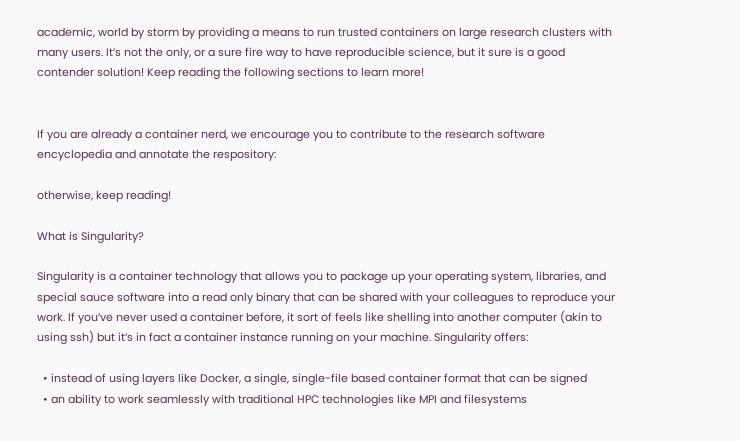academic, world by storm by providing a means to run trusted containers on large research clusters with many users. It’s not the only, or a sure fire way to have reproducible science, but it sure is a good contender solution! Keep reading the following sections to learn more!


If you are already a container nerd, we encourage you to contribute to the research software encyclopedia and annotate the respository:

otherwise, keep reading!

What is Singularity?

Singularity is a container technology that allows you to package up your operating system, libraries, and special sauce software into a read only binary that can be shared with your colleagues to reproduce your work. If you’ve never used a container before, it sort of feels like shelling into another computer (akin to using ssh) but it’s in fact a container instance running on your machine. Singularity offers:

  • instead of using layers like Docker, a single, single-file based container format that can be signed
  • an ability to work seamlessly with traditional HPC technologies like MPI and filesystems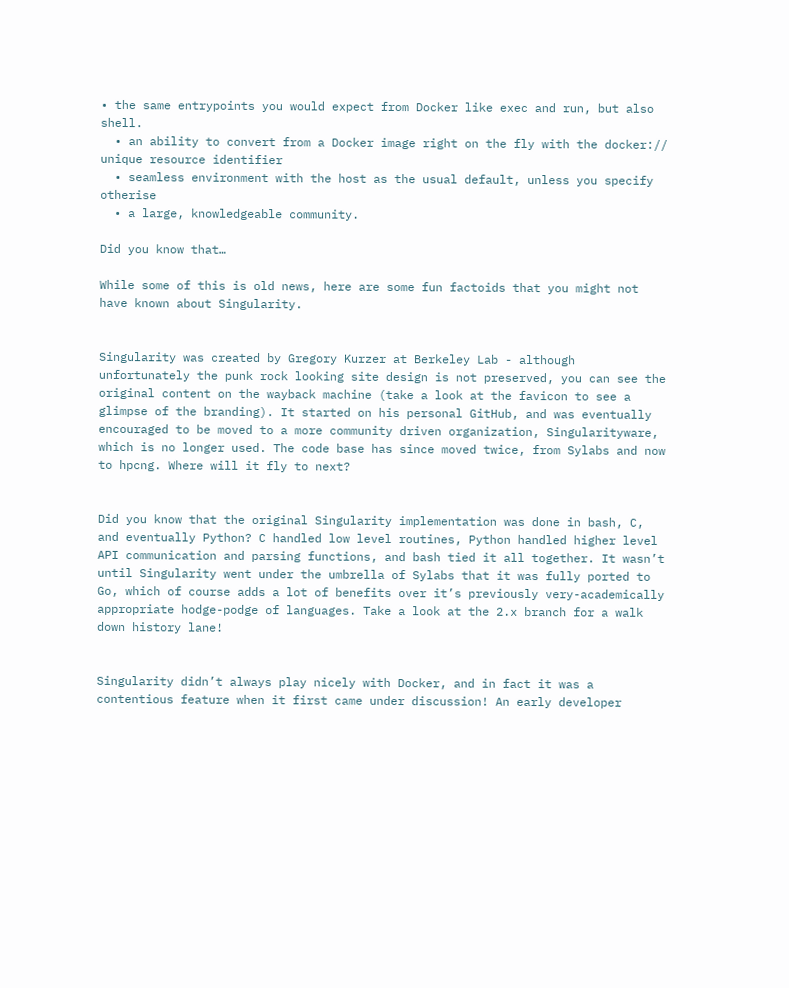• the same entrypoints you would expect from Docker like exec and run, but also shell.
  • an ability to convert from a Docker image right on the fly with the docker:// unique resource identifier
  • seamless environment with the host as the usual default, unless you specify otherise
  • a large, knowledgeable community.

Did you know that…

While some of this is old news, here are some fun factoids that you might not have known about Singularity.


Singularity was created by Gregory Kurzer at Berkeley Lab - although unfortunately the punk rock looking site design is not preserved, you can see the original content on the wayback machine (take a look at the favicon to see a glimpse of the branding). It started on his personal GitHub, and was eventually encouraged to be moved to a more community driven organization, Singularityware, which is no longer used. The code base has since moved twice, from Sylabs and now to hpcng. Where will it fly to next?


Did you know that the original Singularity implementation was done in bash, C, and eventually Python? C handled low level routines, Python handled higher level API communication and parsing functions, and bash tied it all together. It wasn’t until Singularity went under the umbrella of Sylabs that it was fully ported to Go, which of course adds a lot of benefits over it’s previously very-academically appropriate hodge-podge of languages. Take a look at the 2.x branch for a walk down history lane!


Singularity didn’t always play nicely with Docker, and in fact it was a contentious feature when it first came under discussion! An early developer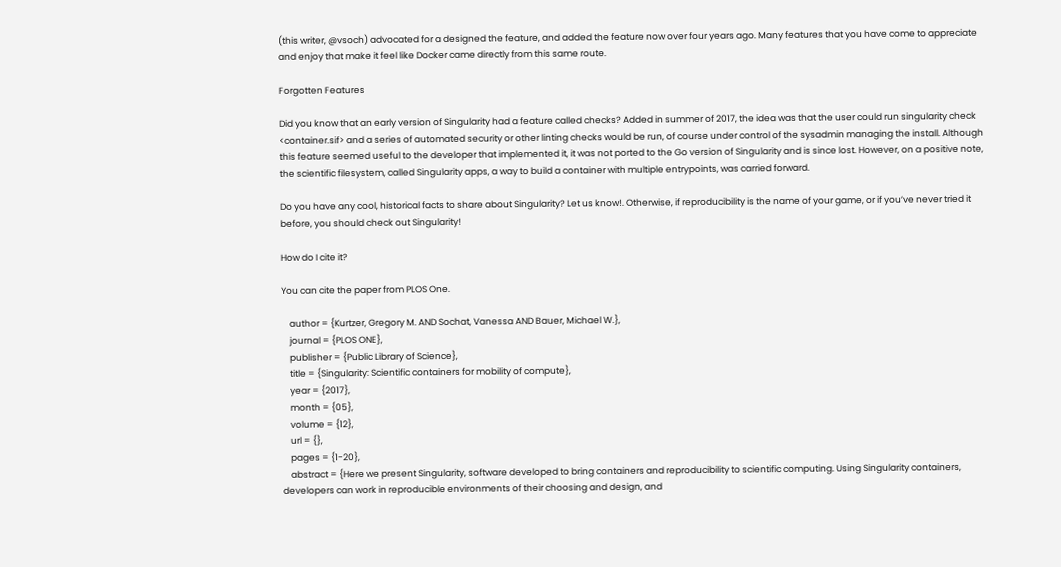(this writer, @vsoch) advocated for a designed the feature, and added the feature now over four years ago. Many features that you have come to appreciate and enjoy that make it feel like Docker came directly from this same route.

Forgotten Features

Did you know that an early version of Singularity had a feature called checks? Added in summer of 2017, the idea was that the user could run singularity check <container.sif> and a series of automated security or other linting checks would be run, of course under control of the sysadmin managing the install. Although this feature seemed useful to the developer that implemented it, it was not ported to the Go version of Singularity and is since lost. However, on a positive note, the scientific filesystem, called Singularity apps, a way to build a container with multiple entrypoints, was carried forward.

Do you have any cool, historical facts to share about Singularity? Let us know!. Otherwise, if reproducibility is the name of your game, or if you’ve never tried it before, you should check out Singularity!

How do I cite it?

You can cite the paper from PLOS One.

    author = {Kurtzer, Gregory M. AND Sochat, Vanessa AND Bauer, Michael W.},
    journal = {PLOS ONE},
    publisher = {Public Library of Science},
    title = {Singularity: Scientific containers for mobility of compute},
    year = {2017},
    month = {05},
    volume = {12},
    url = {},
    pages = {1-20},
    abstract = {Here we present Singularity, software developed to bring containers and reproducibility to scientific computing. Using Singularity containers, developers can work in reproducible environments of their choosing and design, and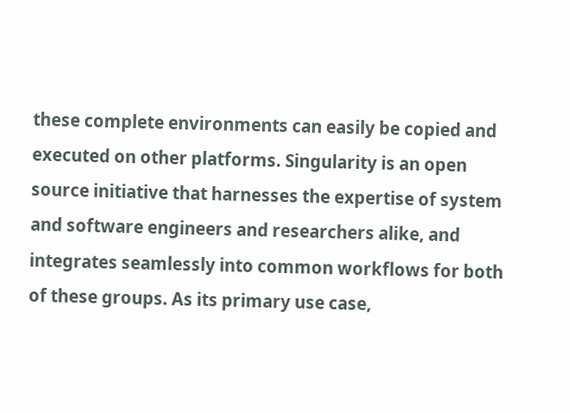these complete environments can easily be copied and executed on other platforms. Singularity is an open source initiative that harnesses the expertise of system and software engineers and researchers alike, and integrates seamlessly into common workflows for both of these groups. As its primary use case,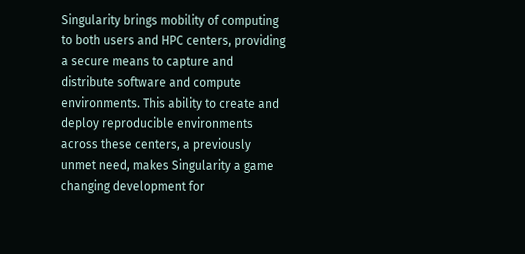Singularity brings mobility of computing to both users and HPC centers, providing a secure means to capture and distribute software and compute environments. This ability to create and deploy reproducible environments across these centers, a previously unmet need, makes Singularity a game changing development for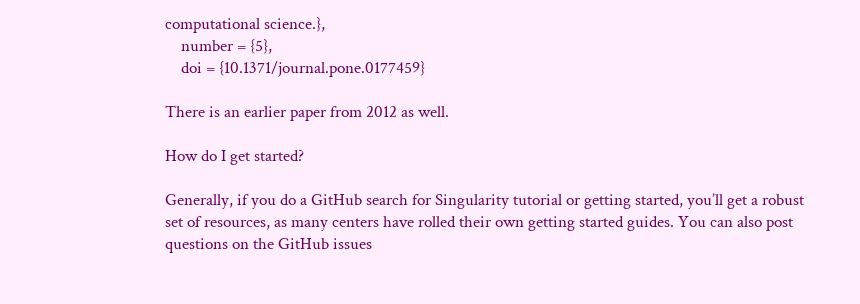computational science.},
    number = {5},
    doi = {10.1371/journal.pone.0177459}

There is an earlier paper from 2012 as well.

How do I get started?

Generally, if you do a GitHub search for Singularity tutorial or getting started, you’ll get a robust set of resources, as many centers have rolled their own getting started guides. You can also post questions on the GitHub issues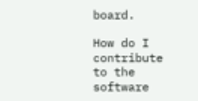board.

How do I contribute to the software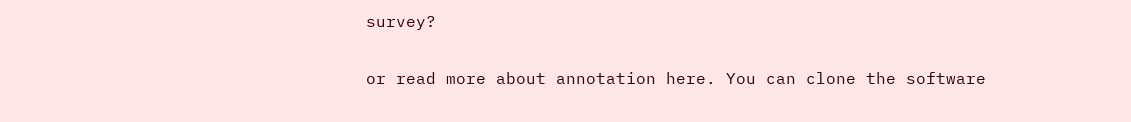survey?

or read more about annotation here. You can clone the software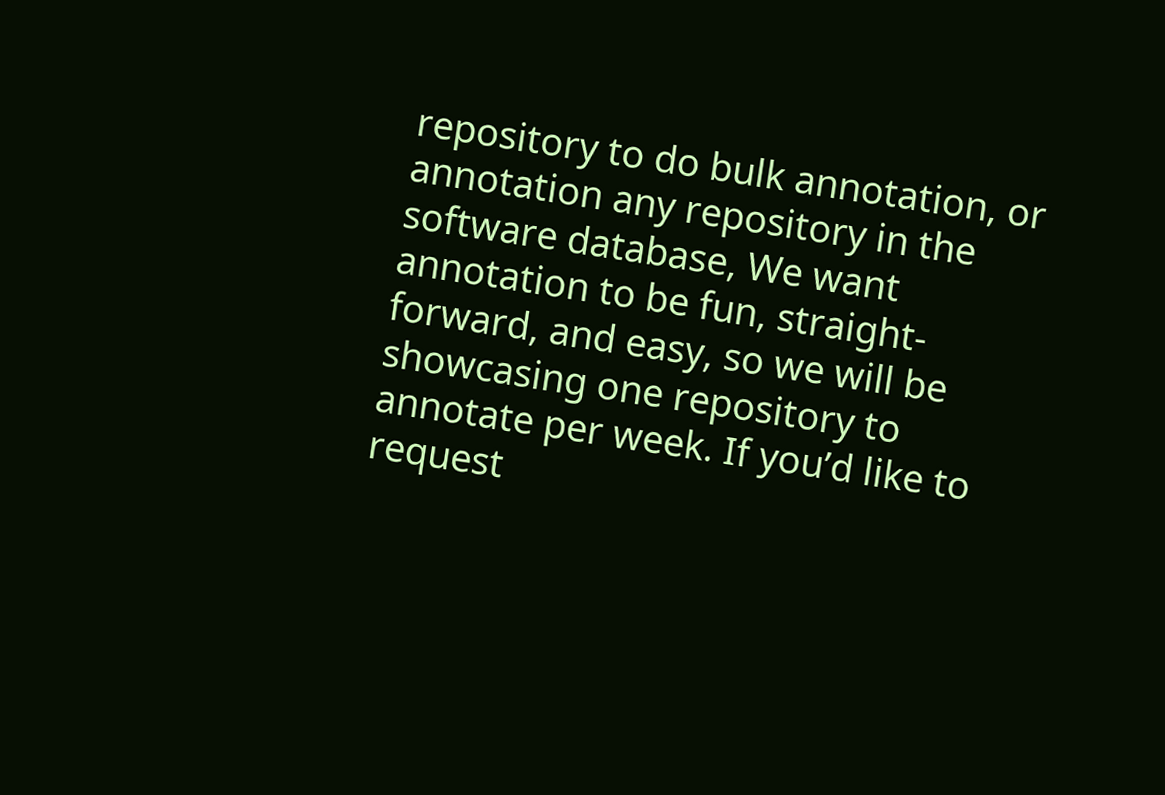repository to do bulk annotation, or annotation any repository in the software database, We want annotation to be fun, straight-forward, and easy, so we will be showcasing one repository to annotate per week. If you’d like to request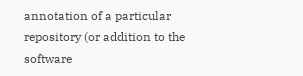annotation of a particular repository (or addition to the software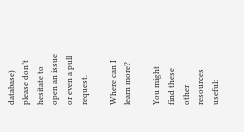database) please don’t hesitate to open an issue or even a pull request.

Where can I learn more?

You might find these other resources useful: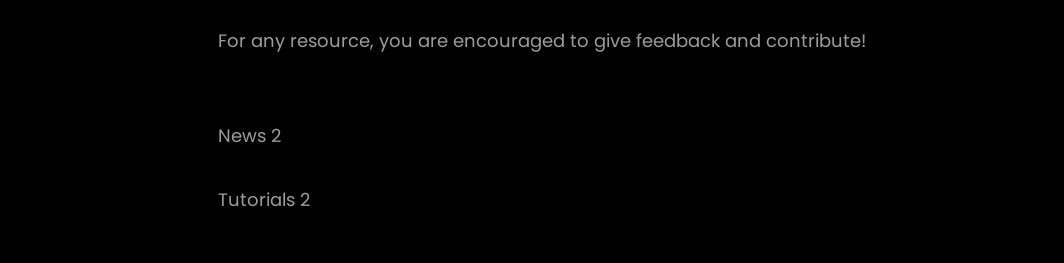For any resource, you are encouraged to give feedback and contribute!


News 2

Tutorials 2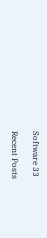Software 33

Recent Posts